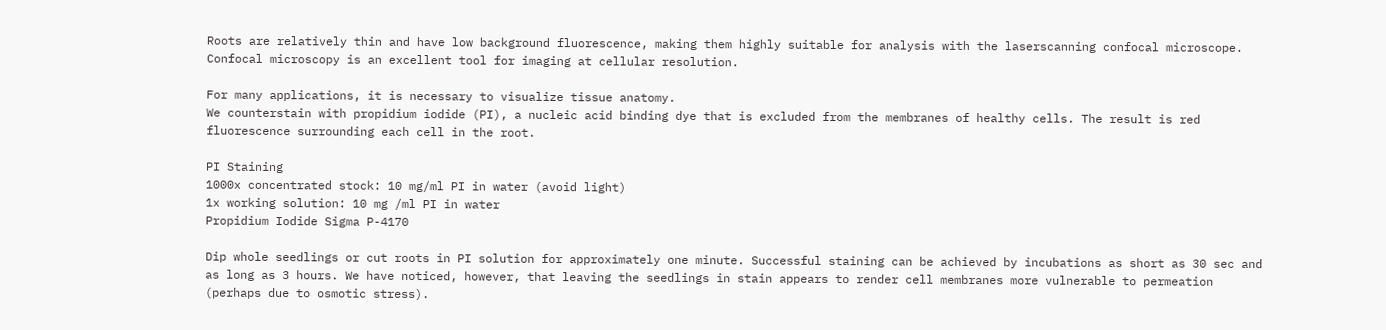Roots are relatively thin and have low background fluorescence, making them highly suitable for analysis with the laserscanning confocal microscope. Confocal microscopy is an excellent tool for imaging at cellular resolution.

For many applications, it is necessary to visualize tissue anatomy.
We counterstain with propidium iodide (PI), a nucleic acid binding dye that is excluded from the membranes of healthy cells. The result is red fluorescence surrounding each cell in the root.

PI Staining
1000x concentrated stock: 10 mg/ml PI in water (avoid light)
1x working solution: 10 mg /ml PI in water
Propidium Iodide Sigma P-4170

Dip whole seedlings or cut roots in PI solution for approximately one minute. Successful staining can be achieved by incubations as short as 30 sec and as long as 3 hours. We have noticed, however, that leaving the seedlings in stain appears to render cell membranes more vulnerable to permeation (perhaps due to osmotic stress).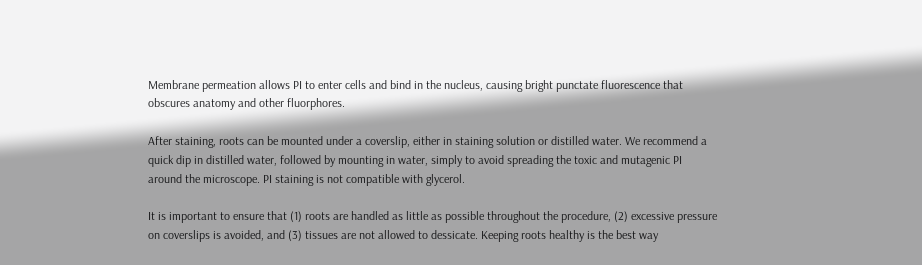Membrane permeation allows PI to enter cells and bind in the nucleus, causing bright punctate fluorescence that obscures anatomy and other fluorphores.

After staining, roots can be mounted under a coverslip, either in staining solution or distilled water. We recommend a quick dip in distilled water, followed by mounting in water, simply to avoid spreading the toxic and mutagenic PI around the microscope. PI staining is not compatible with glycerol.

It is important to ensure that (1) roots are handled as little as possible throughout the procedure, (2) excessive pressure on coverslips is avoided, and (3) tissues are not allowed to dessicate. Keeping roots healthy is the best way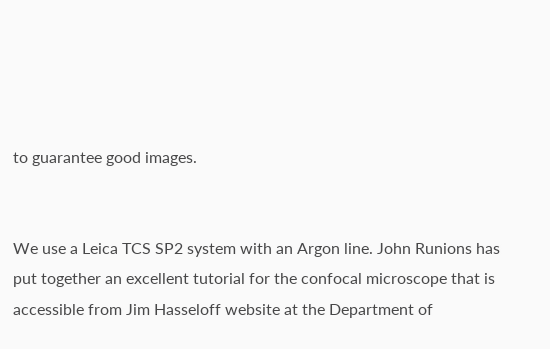to guarantee good images.


We use a Leica TCS SP2 system with an Argon line. John Runions has put together an excellent tutorial for the confocal microscope that is accessible from Jim Hasseloff website at the Department of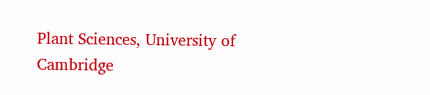Plant Sciences, University of Cambridge